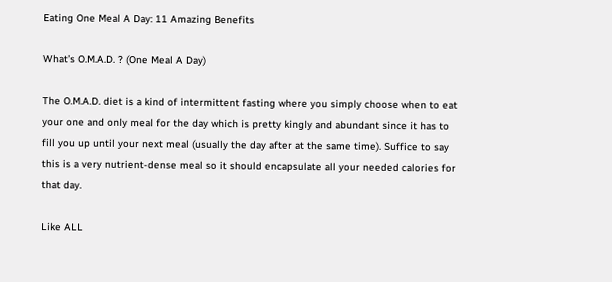Eating One Meal A Day: 11 Amazing Benefits

What’s O.M.A.D. ? (One Meal A Day)

The O.M.A.D. diet is a kind of intermittent fasting where you simply choose when to eat your one and only meal for the day which is pretty kingly and abundant since it has to fill you up until your next meal (usually the day after at the same time). Suffice to say this is a very nutrient-dense meal so it should encapsulate all your needed calories for that day.

Like ALL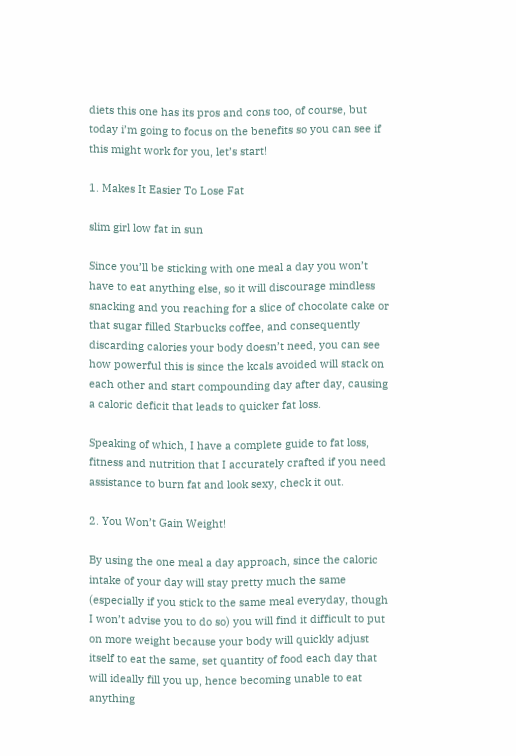diets this one has its pros and cons too, of course, but today i’m going to focus on the benefits so you can see if this might work for you, let’s start!

1. Makes It Easier To Lose Fat

slim girl low fat in sun

Since you’ll be sticking with one meal a day you won’t have to eat anything else, so it will discourage mindless snacking and you reaching for a slice of chocolate cake or that sugar filled Starbucks coffee, and consequently discarding calories your body doesn’t need, you can see how powerful this is since the kcals avoided will stack on each other and start compounding day after day, causing a caloric deficit that leads to quicker fat loss.

Speaking of which, I have a complete guide to fat loss, fitness and nutrition that I accurately crafted if you need assistance to burn fat and look sexy, check it out.

2. You Won’t Gain Weight!

By using the one meal a day approach, since the caloric intake of your day will stay pretty much the same (especially if you stick to the same meal everyday, though I won’t advise you to do so) you will find it difficult to put on more weight because your body will quickly adjust itself to eat the same, set quantity of food each day that will ideally fill you up, hence becoming unable to eat anything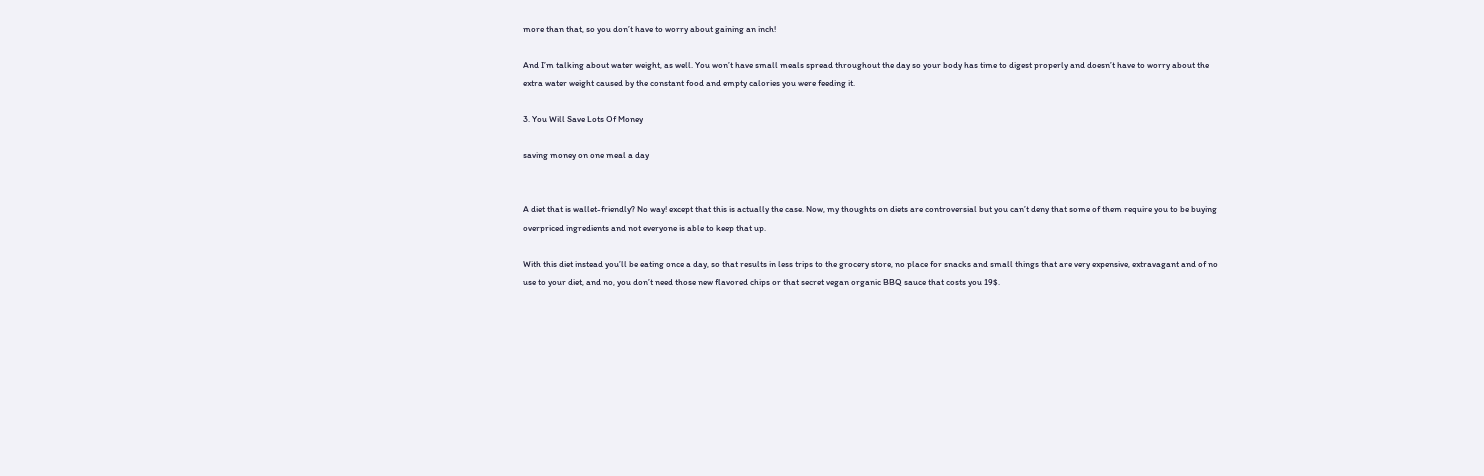more than that, so you don’t have to worry about gaining an inch!

And I’m talking about water weight, as well. You won’t have small meals spread throughout the day so your body has time to digest properly and doesn’t have to worry about the extra water weight caused by the constant food and empty calories you were feeding it.

3. You Will Save Lots Of Money

saving money on one meal a day


A diet that is wallet-friendly? No way! except that this is actually the case. Now, my thoughts on diets are controversial but you can’t deny that some of them require you to be buying overpriced ingredients and not everyone is able to keep that up.

With this diet instead you’ll be eating once a day, so that results in less trips to the grocery store, no place for snacks and small things that are very expensive, extravagant and of no use to your diet, and no, you don’t need those new flavored chips or that secret vegan organic BBQ sauce that costs you 19$.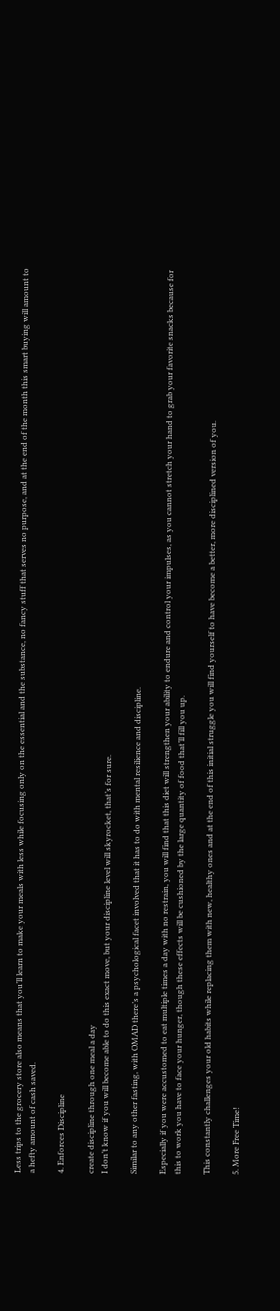Less trips to the grocery store also means that you’ll learn to make your meals with less while focusing only on the essential and the substance, no fancy stuff that serves no purpose, and at the end of the month this smart buying will amount to a hefty amount of cash saved.

4. Enforces Discipline

create discipline through one meal a day
I don’t know if you will become able to do this exact move, but your discipline level will skyrocket, that’s for sure.

Similar to any other fasting, with OMAD there’s a psychological facet involved that it has to do with mental resilience and discipline.

Especially if you were accustomed to eat multiple times a day with no restrain, you will find that this diet will strengthen your ability to endure and control your impulses, as you cannot stretch your hand to grab your favorite snacks because for this to work you have to face your hunger, though these effects will be cushioned by the large quantity of food that’ll fill you up.

This constantly challenges your old habits while replacing them with new, healthy ones and at the end of this initial struggle you will find yourself to have become a better, more disciplined version of you.

5. More Free Time!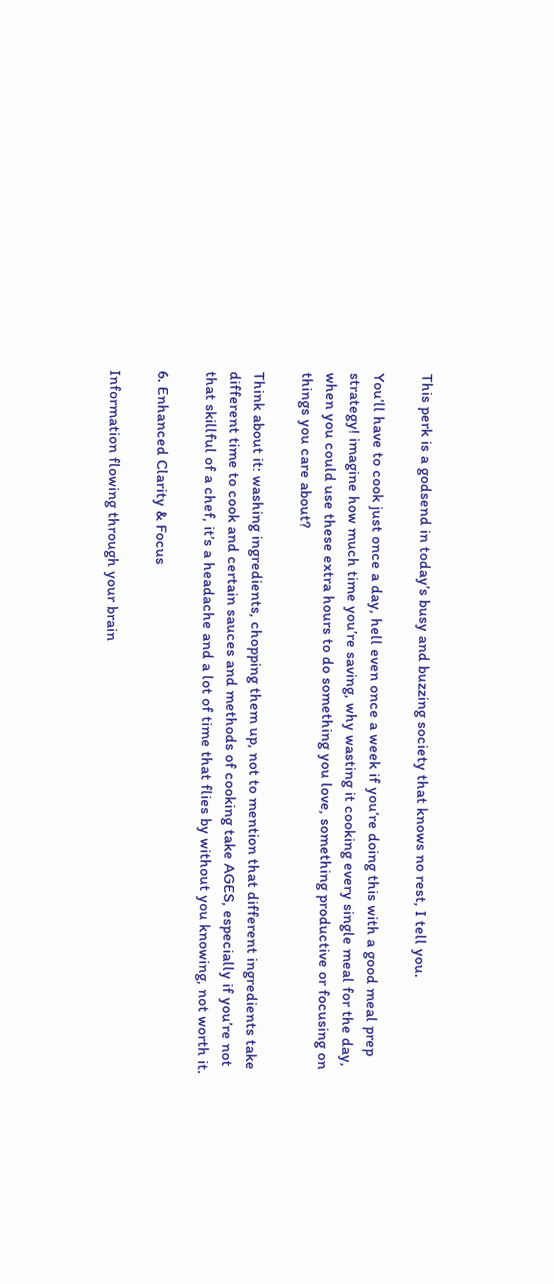This perk is a godsend in today’s busy and buzzing society that knows no rest, I tell you.

You’ll have to cook just once a day, hell even once a week if you’re doing this with a good meal prep strategy! imagine how much time you’re saving, why wasting it cooking every single meal for the day, when you could use these extra hours to do something you love, something productive or focusing on things you care about?

Think about it: washing ingredients, chopping them up, not to mention that different ingredients take different time to cook and certain sauces and methods of cooking take AGES, especially if you’re not that skillful of a chef, it’s a headache and a lot of time that flies by without you knowing, not worth it.

6. Enhanced Clarity & Focus

Information flowing through your brain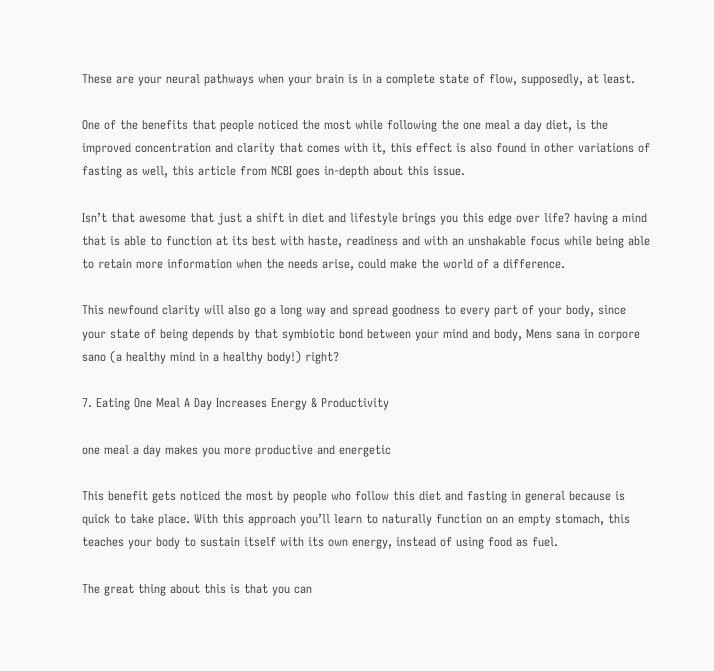These are your neural pathways when your brain is in a complete state of flow, supposedly, at least.

One of the benefits that people noticed the most while following the one meal a day diet, is the improved concentration and clarity that comes with it, this effect is also found in other variations of fasting as well, this article from NCBI goes in-depth about this issue.

Isn’t that awesome that just a shift in diet and lifestyle brings you this edge over life? having a mind that is able to function at its best with haste, readiness and with an unshakable focus while being able to retain more information when the needs arise, could make the world of a difference.

This newfound clarity will also go a long way and spread goodness to every part of your body, since your state of being depends by that symbiotic bond between your mind and body, Mens sana in corpore sano (a healthy mind in a healthy body!) right?

7. Eating One Meal A Day Increases Energy & Productivity

one meal a day makes you more productive and energetic

This benefit gets noticed the most by people who follow this diet and fasting in general because is quick to take place. With this approach you’ll learn to naturally function on an empty stomach, this teaches your body to sustain itself with its own energy, instead of using food as fuel.

The great thing about this is that you can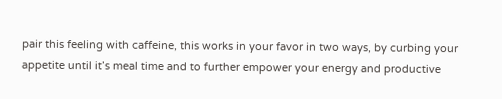pair this feeling with caffeine, this works in your favor in two ways, by curbing your appetite until it’s meal time and to further empower your energy and productive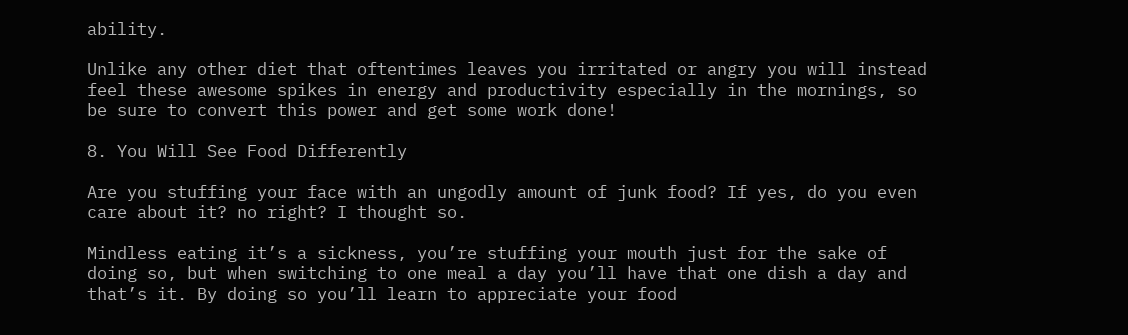ability.

Unlike any other diet that oftentimes leaves you irritated or angry you will instead feel these awesome spikes in energy and productivity especially in the mornings, so be sure to convert this power and get some work done!

8. You Will See Food Differently

Are you stuffing your face with an ungodly amount of junk food? If yes, do you even care about it? no right? I thought so.

Mindless eating it’s a sickness, you’re stuffing your mouth just for the sake of doing so, but when switching to one meal a day you’ll have that one dish a day and that’s it. By doing so you’ll learn to appreciate your food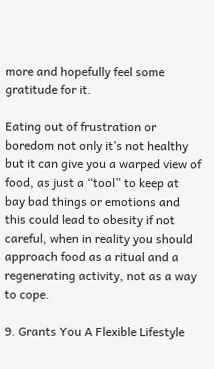more and hopefully feel some gratitude for it.

Eating out of frustration or boredom not only it’s not healthy but it can give you a warped view of food, as just a “tool” to keep at bay bad things or emotions and this could lead to obesity if not careful, when in reality you should approach food as a ritual and a regenerating activity, not as a way to cope.

9. Grants You A Flexible Lifestyle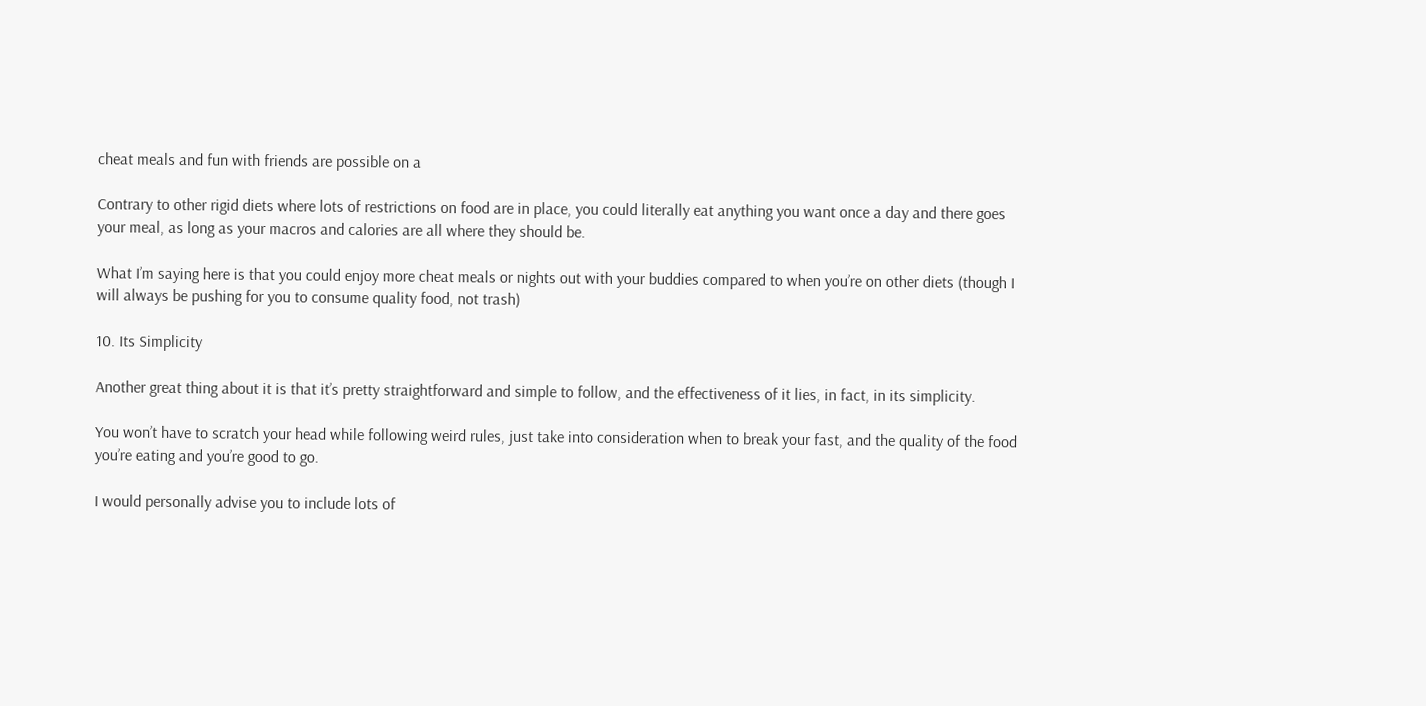cheat meals and fun with friends are possible on a

Contrary to other rigid diets where lots of restrictions on food are in place, you could literally eat anything you want once a day and there goes your meal, as long as your macros and calories are all where they should be.

What I’m saying here is that you could enjoy more cheat meals or nights out with your buddies compared to when you’re on other diets (though I will always be pushing for you to consume quality food, not trash)

10. Its Simplicity

Another great thing about it is that it’s pretty straightforward and simple to follow, and the effectiveness of it lies, in fact, in its simplicity.

You won’t have to scratch your head while following weird rules, just take into consideration when to break your fast, and the quality of the food you’re eating and you’re good to go.

I would personally advise you to include lots of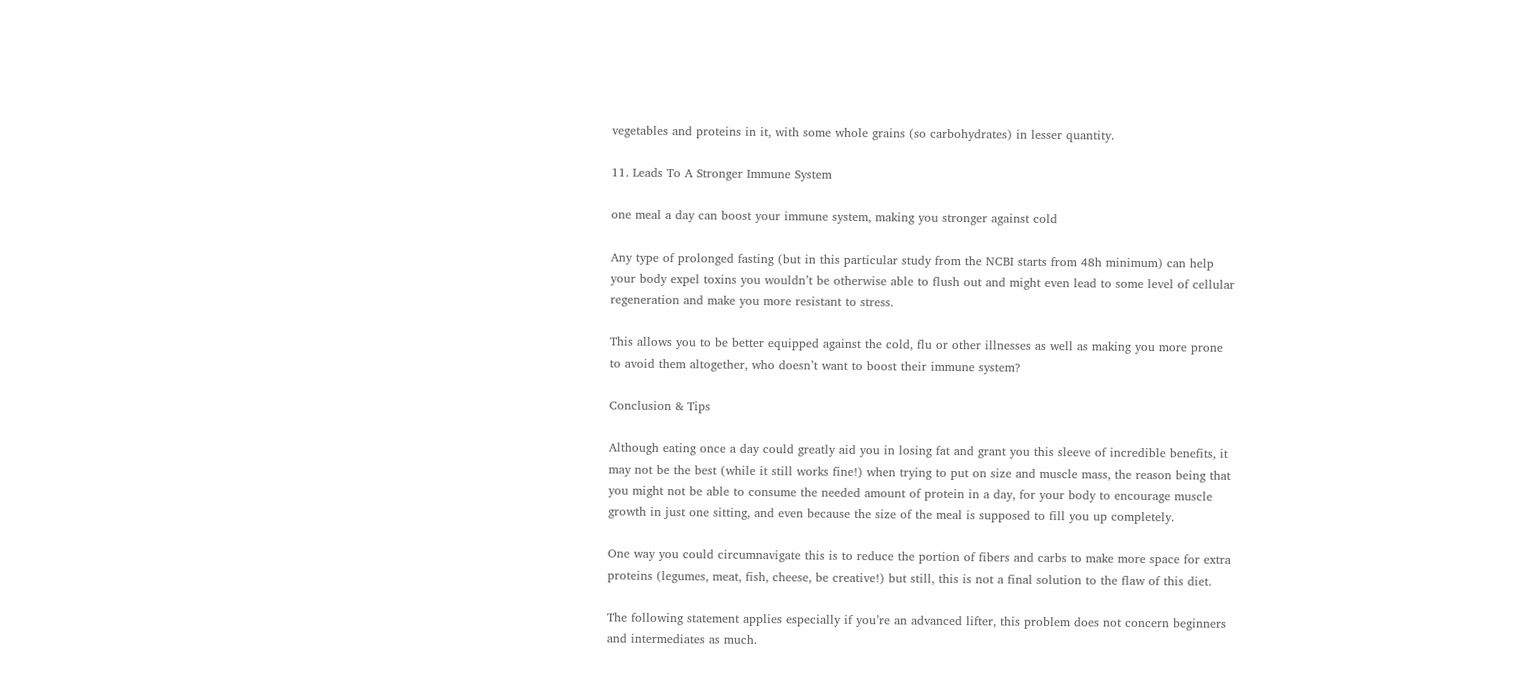vegetables and proteins in it, with some whole grains (so carbohydrates) in lesser quantity.

11. Leads To A Stronger Immune System

one meal a day can boost your immune system, making you stronger against cold

Any type of prolonged fasting (but in this particular study from the NCBI starts from 48h minimum) can help your body expel toxins you wouldn’t be otherwise able to flush out and might even lead to some level of cellular regeneration and make you more resistant to stress.

This allows you to be better equipped against the cold, flu or other illnesses as well as making you more prone to avoid them altogether, who doesn’t want to boost their immune system?

Conclusion & Tips

Although eating once a day could greatly aid you in losing fat and grant you this sleeve of incredible benefits, it may not be the best (while it still works fine!) when trying to put on size and muscle mass, the reason being that you might not be able to consume the needed amount of protein in a day, for your body to encourage muscle growth in just one sitting, and even because the size of the meal is supposed to fill you up completely.

One way you could circumnavigate this is to reduce the portion of fibers and carbs to make more space for extra proteins (legumes, meat, fish, cheese, be creative!) but still, this is not a final solution to the flaw of this diet.

The following statement applies especially if you’re an advanced lifter, this problem does not concern beginners and intermediates as much.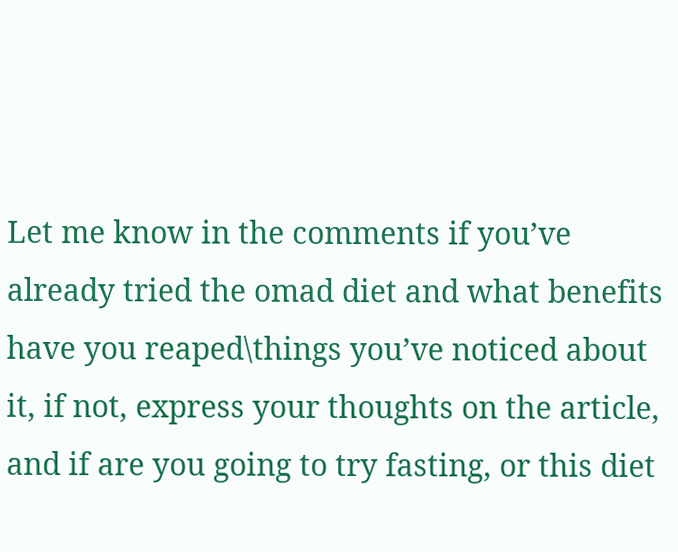Let me know in the comments if you’ve already tried the omad diet and what benefits have you reaped\things you’ve noticed about it, if not, express your thoughts on the article, and if are you going to try fasting, or this diet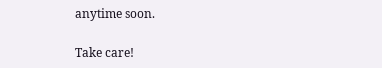anytime soon.

Take care!